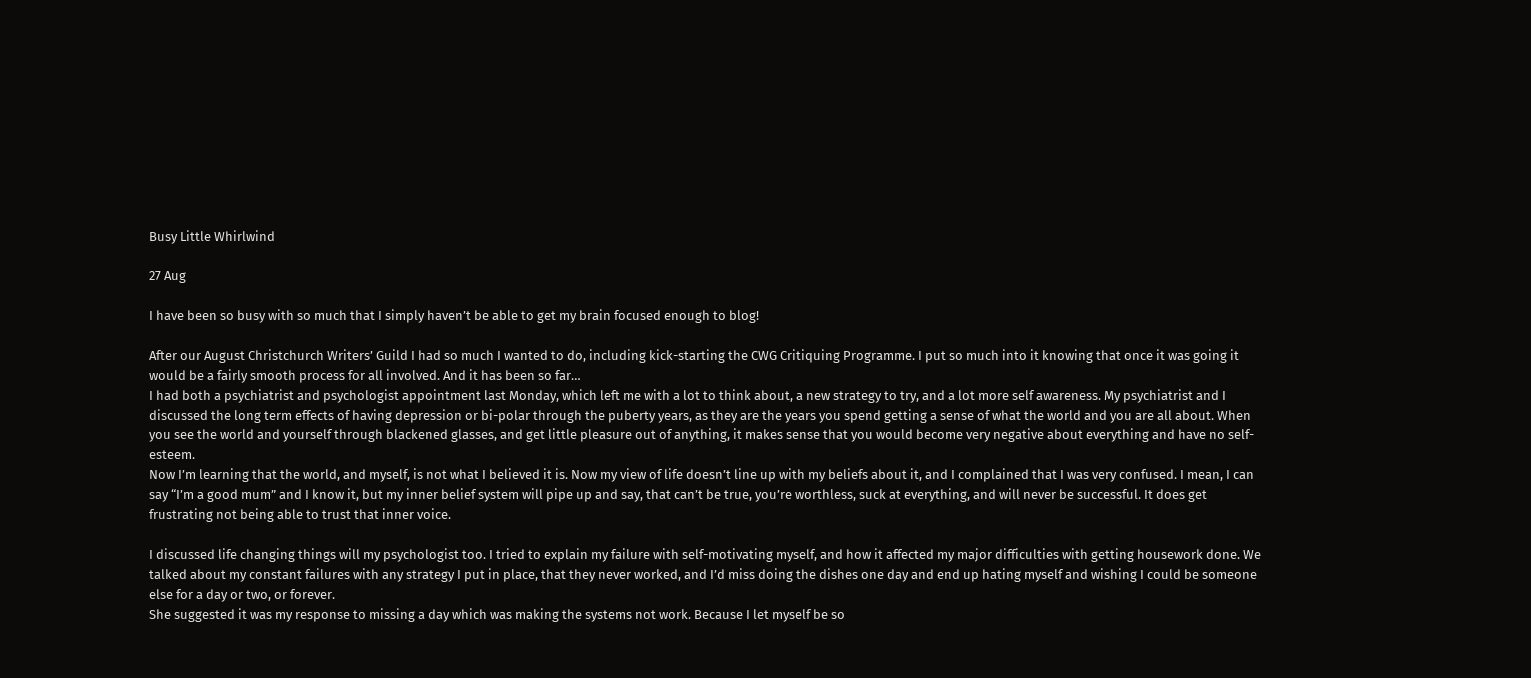Busy Little Whirlwind

27 Aug

I have been so busy with so much that I simply haven’t be able to get my brain focused enough to blog!

After our August Christchurch Writers’ Guild I had so much I wanted to do, including kick-starting the CWG Critiquing Programme. I put so much into it knowing that once it was going it would be a fairly smooth process for all involved. And it has been so far…
I had both a psychiatrist and psychologist appointment last Monday, which left me with a lot to think about, a new strategy to try, and a lot more self awareness. My psychiatrist and I discussed the long term effects of having depression or bi-polar through the puberty years, as they are the years you spend getting a sense of what the world and you are all about. When you see the world and yourself through blackened glasses, and get little pleasure out of anything, it makes sense that you would become very negative about everything and have no self-esteem.
Now I’m learning that the world, and myself, is not what I believed it is. Now my view of life doesn’t line up with my beliefs about it, and I complained that I was very confused. I mean, I can say “I’m a good mum” and I know it, but my inner belief system will pipe up and say, that can’t be true, you’re worthless, suck at everything, and will never be successful. It does get frustrating not being able to trust that inner voice.

I discussed life changing things will my psychologist too. I tried to explain my failure with self-motivating myself, and how it affected my major difficulties with getting housework done. We talked about my constant failures with any strategy I put in place, that they never worked, and I’d miss doing the dishes one day and end up hating myself and wishing I could be someone else for a day or two, or forever.
She suggested it was my response to missing a day which was making the systems not work. Because I let myself be so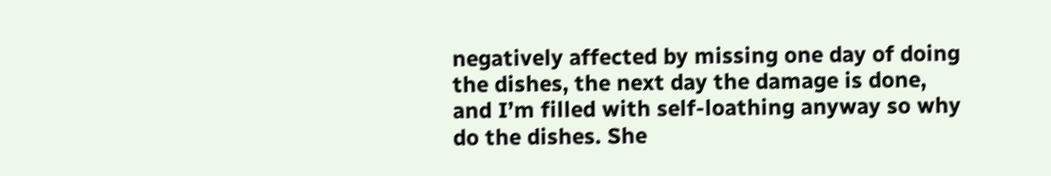negatively affected by missing one day of doing the dishes, the next day the damage is done, and I’m filled with self-loathing anyway so why do the dishes. She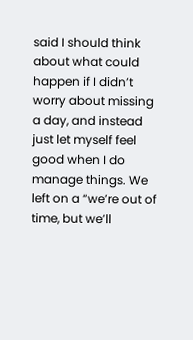said I should think about what could happen if I didn’t worry about missing a day, and instead just let myself feel good when I do manage things. We left on a “we’re out of time, but we’ll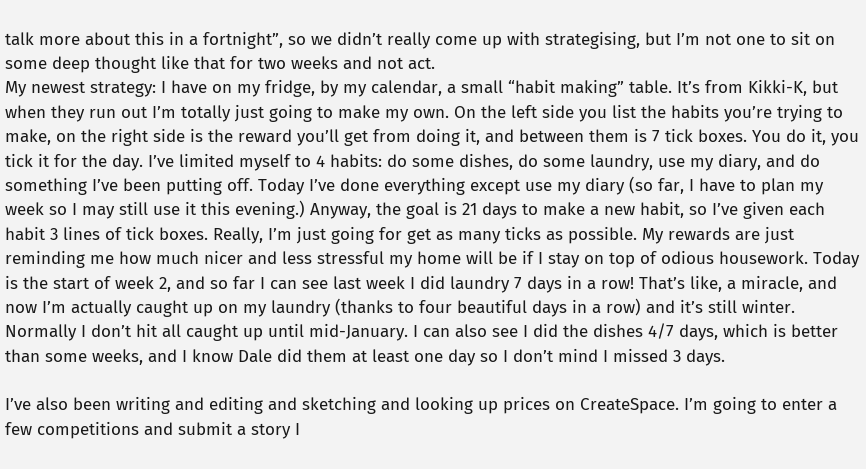talk more about this in a fortnight”, so we didn’t really come up with strategising, but I’m not one to sit on some deep thought like that for two weeks and not act.
My newest strategy: I have on my fridge, by my calendar, a small “habit making” table. It’s from Kikki-K, but when they run out I’m totally just going to make my own. On the left side you list the habits you’re trying to make, on the right side is the reward you’ll get from doing it, and between them is 7 tick boxes. You do it, you tick it for the day. I’ve limited myself to 4 habits: do some dishes, do some laundry, use my diary, and do something I’ve been putting off. Today I’ve done everything except use my diary (so far, I have to plan my week so I may still use it this evening.) Anyway, the goal is 21 days to make a new habit, so I’ve given each habit 3 lines of tick boxes. Really, I’m just going for get as many ticks as possible. My rewards are just reminding me how much nicer and less stressful my home will be if I stay on top of odious housework. Today is the start of week 2, and so far I can see last week I did laundry 7 days in a row! That’s like, a miracle, and now I’m actually caught up on my laundry (thanks to four beautiful days in a row) and it’s still winter. Normally I don’t hit all caught up until mid-January. I can also see I did the dishes 4/7 days, which is better than some weeks, and I know Dale did them at least one day so I don’t mind I missed 3 days.

I’ve also been writing and editing and sketching and looking up prices on CreateSpace. I’m going to enter a few competitions and submit a story I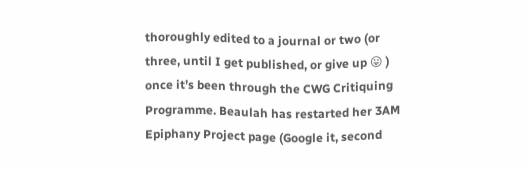thoroughly edited to a journal or two (or three, until I get published, or give up 😛 ) once it’s been through the CWG Critiquing Programme. Beaulah has restarted her 3AM Epiphany Project page (Google it, second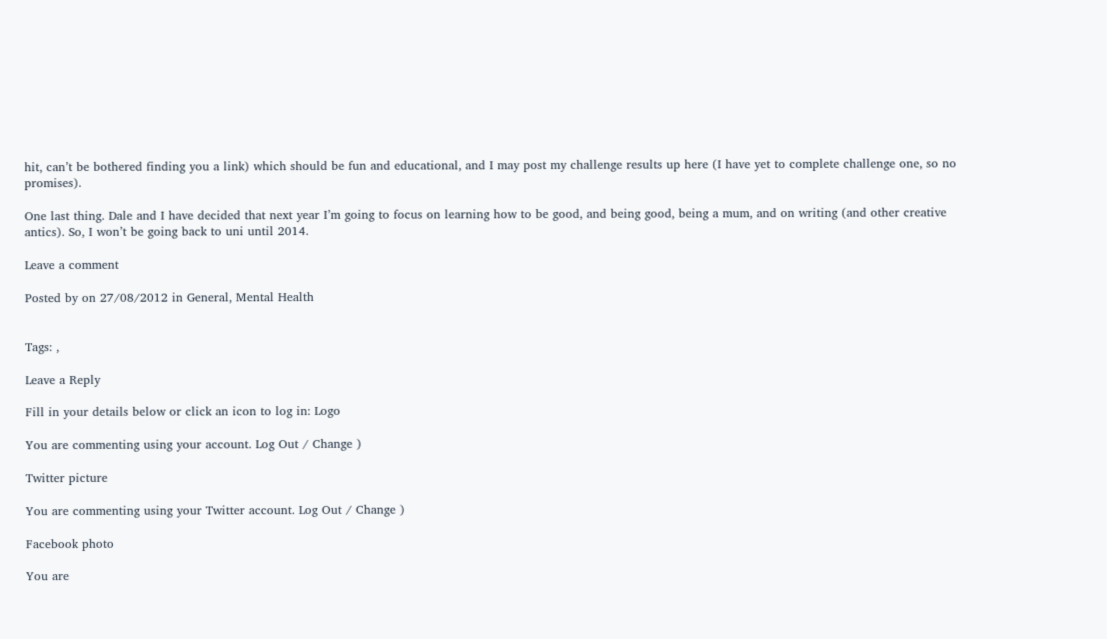hit, can’t be bothered finding you a link) which should be fun and educational, and I may post my challenge results up here (I have yet to complete challenge one, so no promises).

One last thing. Dale and I have decided that next year I’m going to focus on learning how to be good, and being good, being a mum, and on writing (and other creative antics). So, I won’t be going back to uni until 2014.

Leave a comment

Posted by on 27/08/2012 in General, Mental Health


Tags: ,

Leave a Reply

Fill in your details below or click an icon to log in: Logo

You are commenting using your account. Log Out / Change )

Twitter picture

You are commenting using your Twitter account. Log Out / Change )

Facebook photo

You are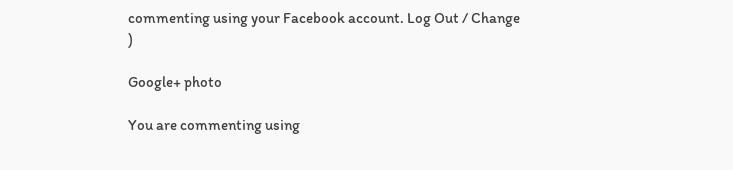commenting using your Facebook account. Log Out / Change )

Google+ photo

You are commenting using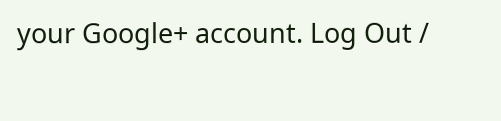your Google+ account. Log Out /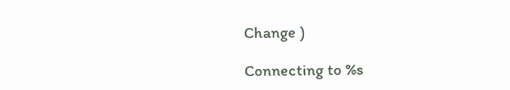Change )

Connecting to %s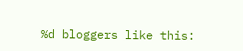%d bloggers like this: